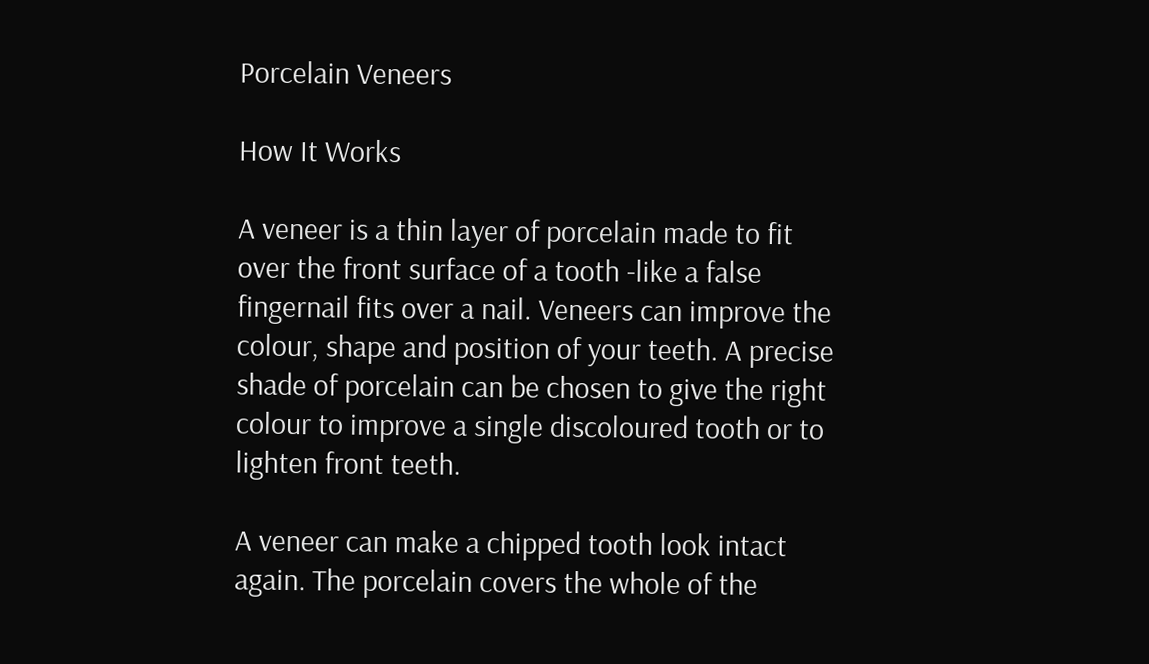Porcelain Veneers

How It Works

A veneer is a thin layer of porcelain made to fit over the front surface of a tooth -like a false fingernail fits over a nail. Veneers can improve the colour, shape and position of your teeth. A precise shade of porcelain can be chosen to give the right colour to improve a single discoloured tooth or to lighten front teeth.

A veneer can make a chipped tooth look intact again. The porcelain covers the whole of the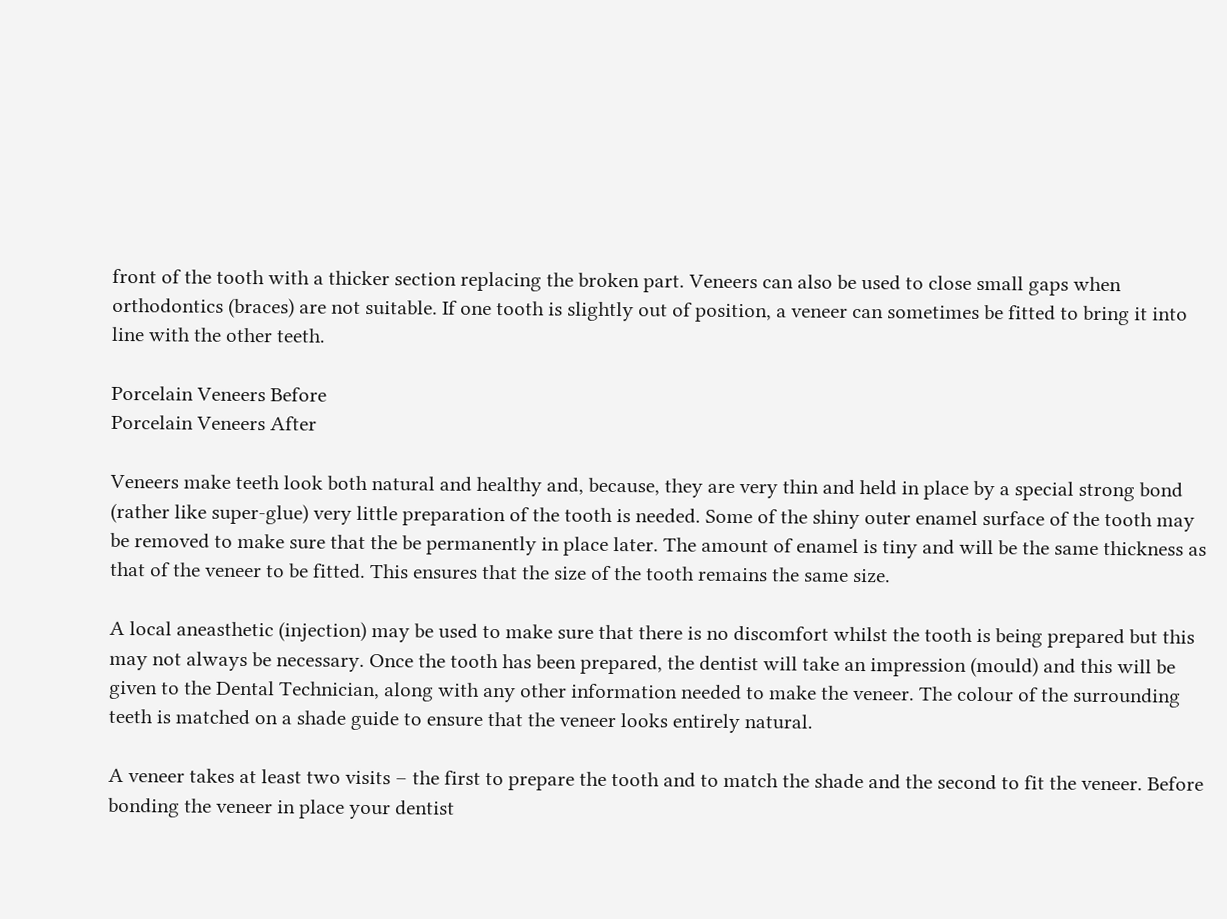front of the tooth with a thicker section replacing the broken part. Veneers can also be used to close small gaps when orthodontics (braces) are not suitable. If one tooth is slightly out of position, a veneer can sometimes be fitted to bring it into line with the other teeth.

Porcelain Veneers Before
Porcelain Veneers After

Veneers make teeth look both natural and healthy and, because, they are very thin and held in place by a special strong bond (rather like super-glue) very little preparation of the tooth is needed. Some of the shiny outer enamel surface of the tooth may be removed to make sure that the be permanently in place later. The amount of enamel is tiny and will be the same thickness as that of the veneer to be fitted. This ensures that the size of the tooth remains the same size.

A local aneasthetic (injection) may be used to make sure that there is no discomfort whilst the tooth is being prepared but this may not always be necessary. Once the tooth has been prepared, the dentist will take an impression (mould) and this will be given to the Dental Technician, along with any other information needed to make the veneer. The colour of the surrounding teeth is matched on a shade guide to ensure that the veneer looks entirely natural.

A veneer takes at least two visits – the first to prepare the tooth and to match the shade and the second to fit the veneer. Before bonding the veneer in place your dentist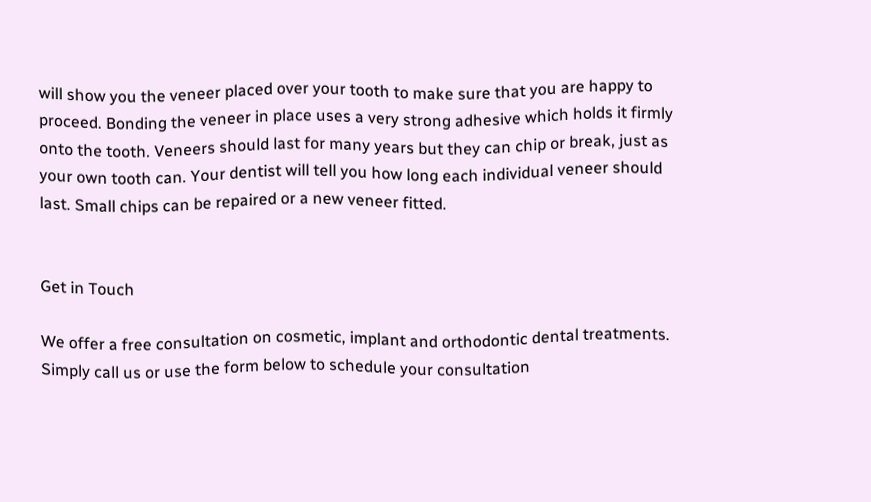will show you the veneer placed over your tooth to make sure that you are happy to proceed. Bonding the veneer in place uses a very strong adhesive which holds it firmly onto the tooth. Veneers should last for many years but they can chip or break, just as your own tooth can. Your dentist will tell you how long each individual veneer should last. Small chips can be repaired or a new veneer fitted.


Get in Touch

We offer a free consultation on cosmetic, implant and orthodontic dental treatments. Simply call us or use the form below to schedule your consultation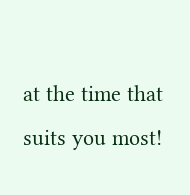at the time that suits you most!